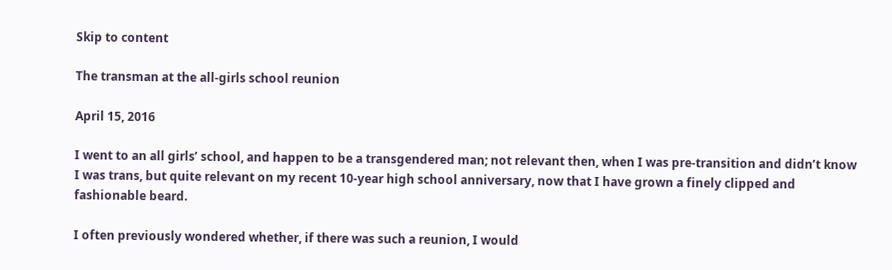Skip to content

The transman at the all-girls school reunion

April 15, 2016

I went to an all girls’ school, and happen to be a transgendered man; not relevant then, when I was pre-transition and didn’t know I was trans, but quite relevant on my recent 10-year high school anniversary, now that I have grown a finely clipped and fashionable beard.

I often previously wondered whether, if there was such a reunion, I would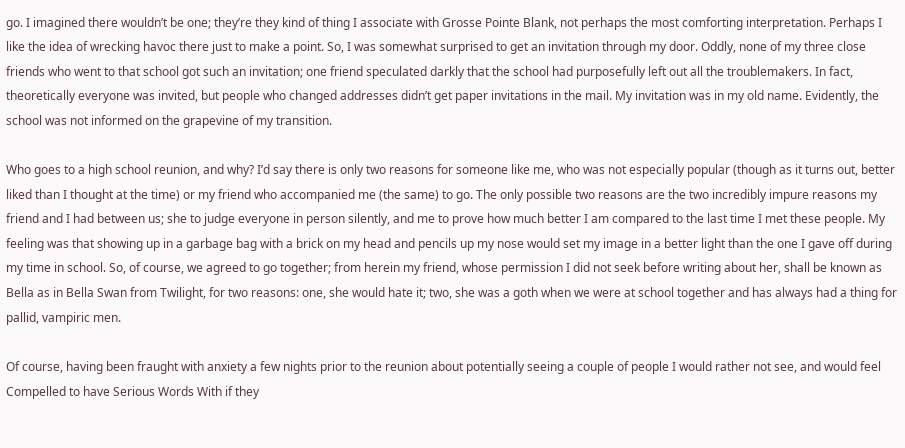go. I imagined there wouldn’t be one; they’re they kind of thing I associate with Grosse Pointe Blank, not perhaps the most comforting interpretation. Perhaps I like the idea of wrecking havoc there just to make a point. So, I was somewhat surprised to get an invitation through my door. Oddly, none of my three close friends who went to that school got such an invitation; one friend speculated darkly that the school had purposefully left out all the troublemakers. In fact, theoretically everyone was invited, but people who changed addresses didn’t get paper invitations in the mail. My invitation was in my old name. Evidently, the school was not informed on the grapevine of my transition.

Who goes to a high school reunion, and why? I’d say there is only two reasons for someone like me, who was not especially popular (though as it turns out, better liked than I thought at the time) or my friend who accompanied me (the same) to go. The only possible two reasons are the two incredibly impure reasons my friend and I had between us; she to judge everyone in person silently, and me to prove how much better I am compared to the last time I met these people. My feeling was that showing up in a garbage bag with a brick on my head and pencils up my nose would set my image in a better light than the one I gave off during my time in school. So, of course, we agreed to go together; from herein my friend, whose permission I did not seek before writing about her, shall be known as Bella as in Bella Swan from Twilight, for two reasons: one, she would hate it; two, she was a goth when we were at school together and has always had a thing for pallid, vampiric men.

Of course, having been fraught with anxiety a few nights prior to the reunion about potentially seeing a couple of people I would rather not see, and would feel Compelled to have Serious Words With if they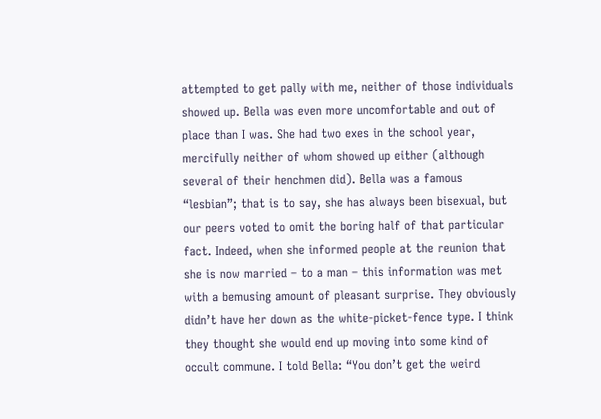attempted to get pally with me, neither of those individuals showed up. Bella was even more uncomfortable and out of place than I was. She had two exes in the school year, mercifully neither of whom showed up either (although several of their henchmen did). Bella was a famous “lesbian”; that is to say, she has always been bisexual, but our peers voted to omit the boring half of that particular fact. Indeed, when she informed people at the reunion that she is now married – to a man – this information was met with a bemusing amount of pleasant surprise. They obviously didn’t have her down as the white-picket-fence type. I think they thought she would end up moving into some kind of occult commune. I told Bella: “You don’t get the weird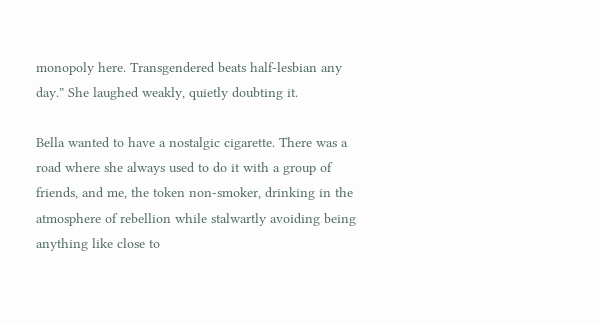monopoly here. Transgendered beats half-lesbian any day.” She laughed weakly, quietly doubting it.

Bella wanted to have a nostalgic cigarette. There was a road where she always used to do it with a group of friends, and me, the token non-smoker, drinking in the atmosphere of rebellion while stalwartly avoiding being anything like close to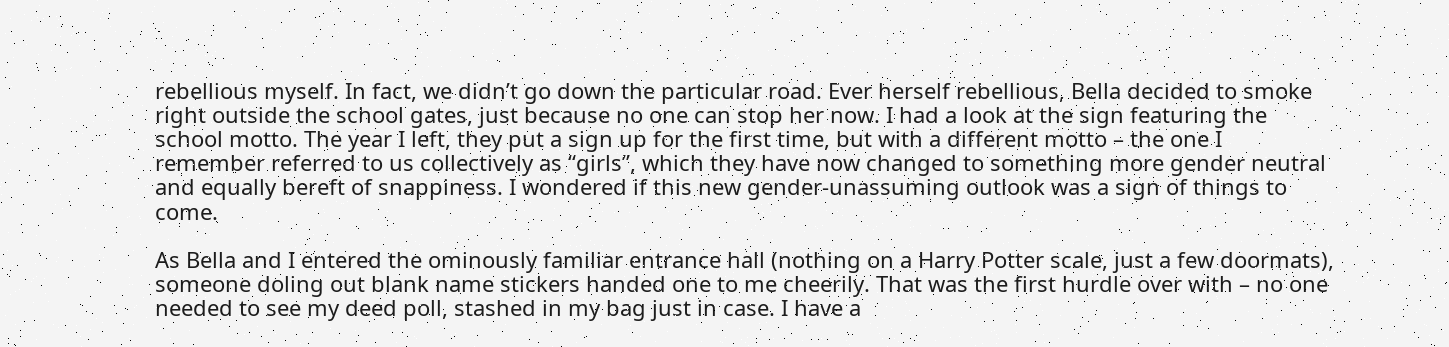rebellious myself. In fact, we didn’t go down the particular road. Ever herself rebellious, Bella decided to smoke right outside the school gates, just because no one can stop her now. I had a look at the sign featuring the school motto. The year I left, they put a sign up for the first time, but with a different motto – the one I remember referred to us collectively as “girls”, which they have now changed to something more gender neutral and equally bereft of snappiness. I wondered if this new gender-unassuming outlook was a sign of things to come.

As Bella and I entered the ominously familiar entrance hall (nothing on a Harry Potter scale, just a few doormats), someone doling out blank name stickers handed one to me cheerily. That was the first hurdle over with – no one needed to see my deed poll, stashed in my bag just in case. I have a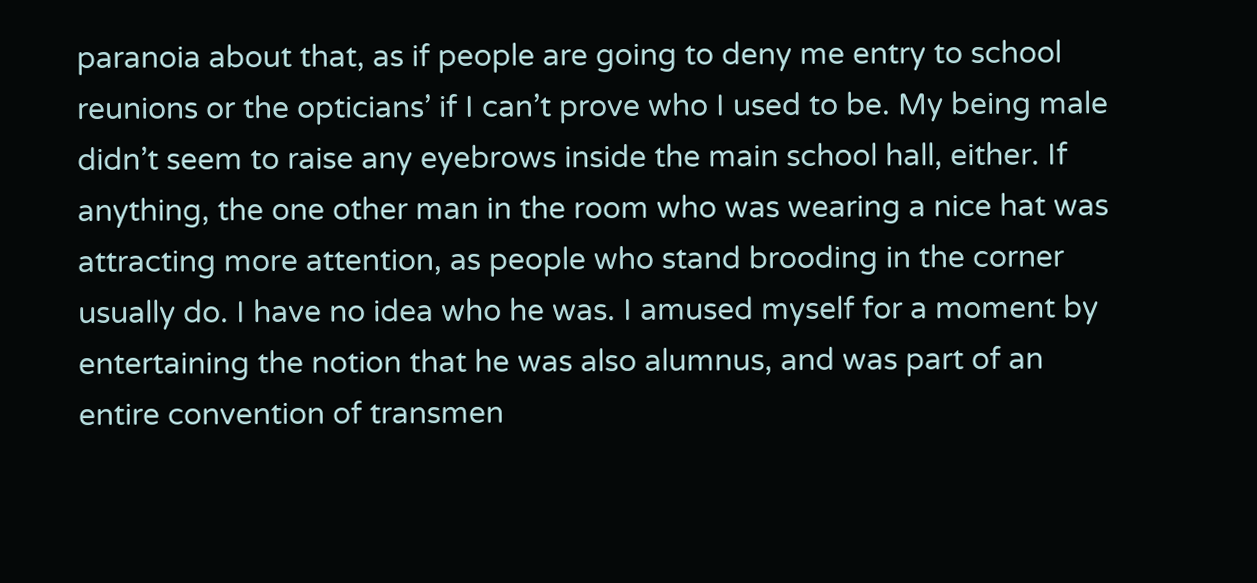paranoia about that, as if people are going to deny me entry to school reunions or the opticians’ if I can’t prove who I used to be. My being male didn’t seem to raise any eyebrows inside the main school hall, either. If anything, the one other man in the room who was wearing a nice hat was attracting more attention, as people who stand brooding in the corner usually do. I have no idea who he was. I amused myself for a moment by entertaining the notion that he was also alumnus, and was part of an entire convention of transmen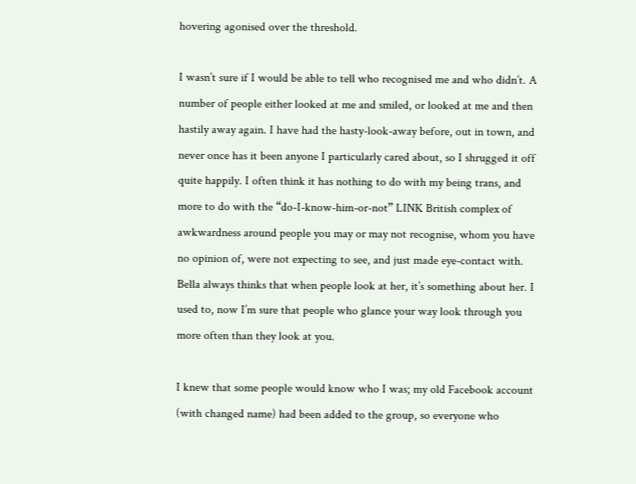hovering agonised over the threshold.

I wasn’t sure if I would be able to tell who recognised me and who didn’t. A number of people either looked at me and smiled, or looked at me and then hastily away again. I have had the hasty-look-away before, out in town, and never once has it been anyone I particularly cared about, so I shrugged it off quite happily. I often think it has nothing to do with my being trans, and more to do with the “do-I-know-him-or-not” LINK British complex of awkwardness around people you may or may not recognise, whom you have no opinion of, were not expecting to see, and just made eye-contact with. Bella always thinks that when people look at her, it’s something about her. I used to, now I’m sure that people who glance your way look through you more often than they look at you.

I knew that some people would know who I was; my old Facebook account (with changed name) had been added to the group, so everyone who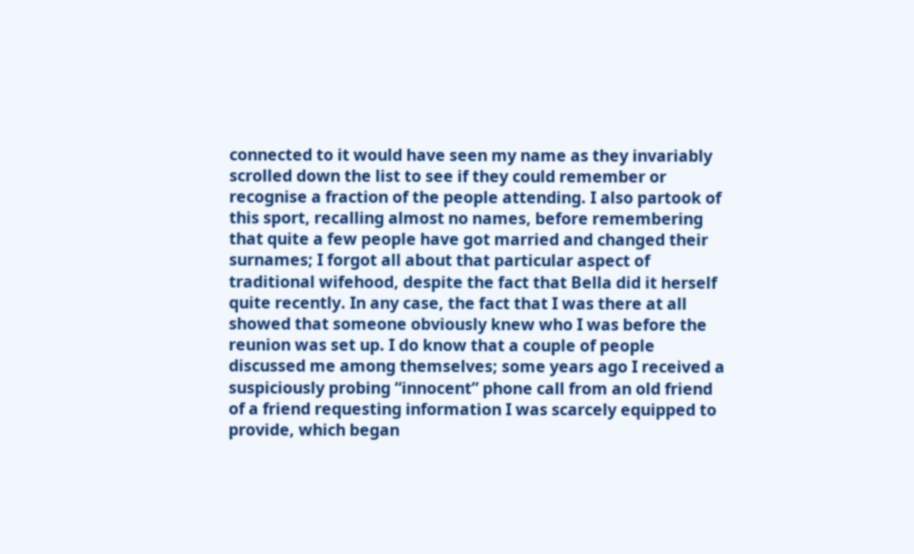connected to it would have seen my name as they invariably scrolled down the list to see if they could remember or recognise a fraction of the people attending. I also partook of this sport, recalling almost no names, before remembering that quite a few people have got married and changed their surnames; I forgot all about that particular aspect of traditional wifehood, despite the fact that Bella did it herself quite recently. In any case, the fact that I was there at all showed that someone obviously knew who I was before the reunion was set up. I do know that a couple of people discussed me among themselves; some years ago I received a suspiciously probing “innocent” phone call from an old friend of a friend requesting information I was scarcely equipped to provide, which began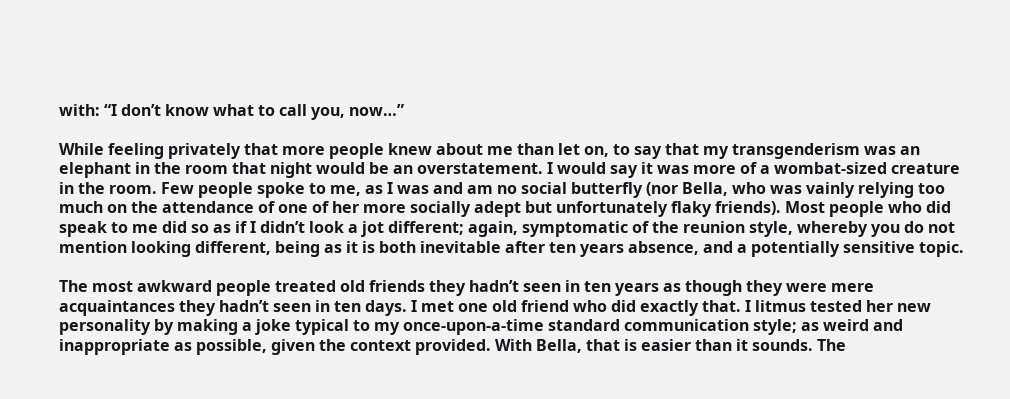with: “I don’t know what to call you, now…”

While feeling privately that more people knew about me than let on, to say that my transgenderism was an elephant in the room that night would be an overstatement. I would say it was more of a wombat-sized creature in the room. Few people spoke to me, as I was and am no social butterfly (nor Bella, who was vainly relying too much on the attendance of one of her more socially adept but unfortunately flaky friends). Most people who did speak to me did so as if I didn’t look a jot different; again, symptomatic of the reunion style, whereby you do not mention looking different, being as it is both inevitable after ten years absence, and a potentially sensitive topic.

The most awkward people treated old friends they hadn’t seen in ten years as though they were mere acquaintances they hadn’t seen in ten days. I met one old friend who did exactly that. I litmus tested her new personality by making a joke typical to my once-upon-a-time standard communication style; as weird and inappropriate as possible, given the context provided. With Bella, that is easier than it sounds. The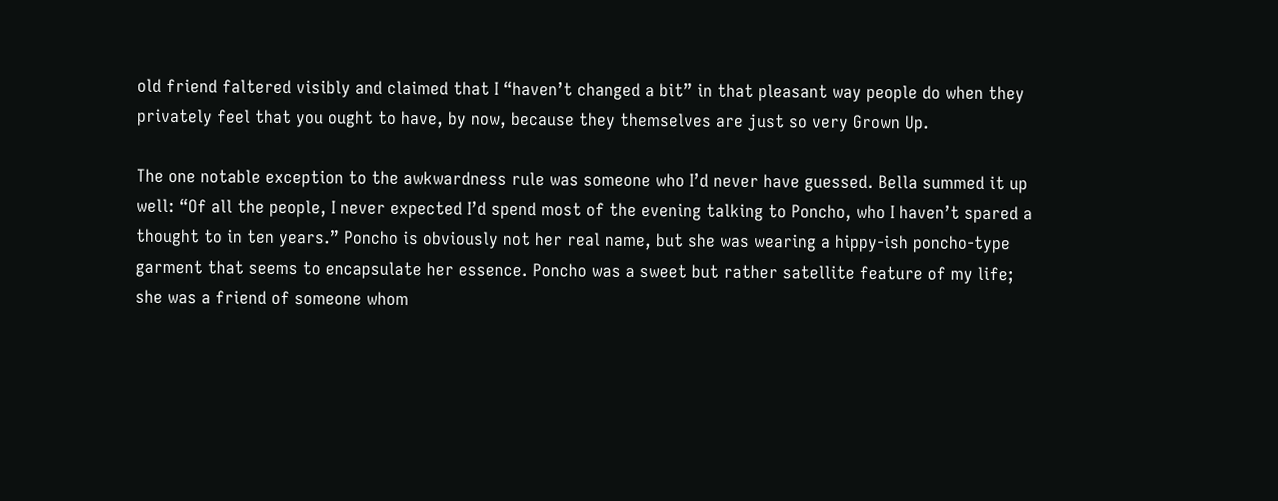old friend faltered visibly and claimed that I “haven’t changed a bit” in that pleasant way people do when they privately feel that you ought to have, by now, because they themselves are just so very Grown Up.

The one notable exception to the awkwardness rule was someone who I’d never have guessed. Bella summed it up well: “Of all the people, I never expected I’d spend most of the evening talking to Poncho, who I haven’t spared a thought to in ten years.” Poncho is obviously not her real name, but she was wearing a hippy-ish poncho-type garment that seems to encapsulate her essence. Poncho was a sweet but rather satellite feature of my life; she was a friend of someone whom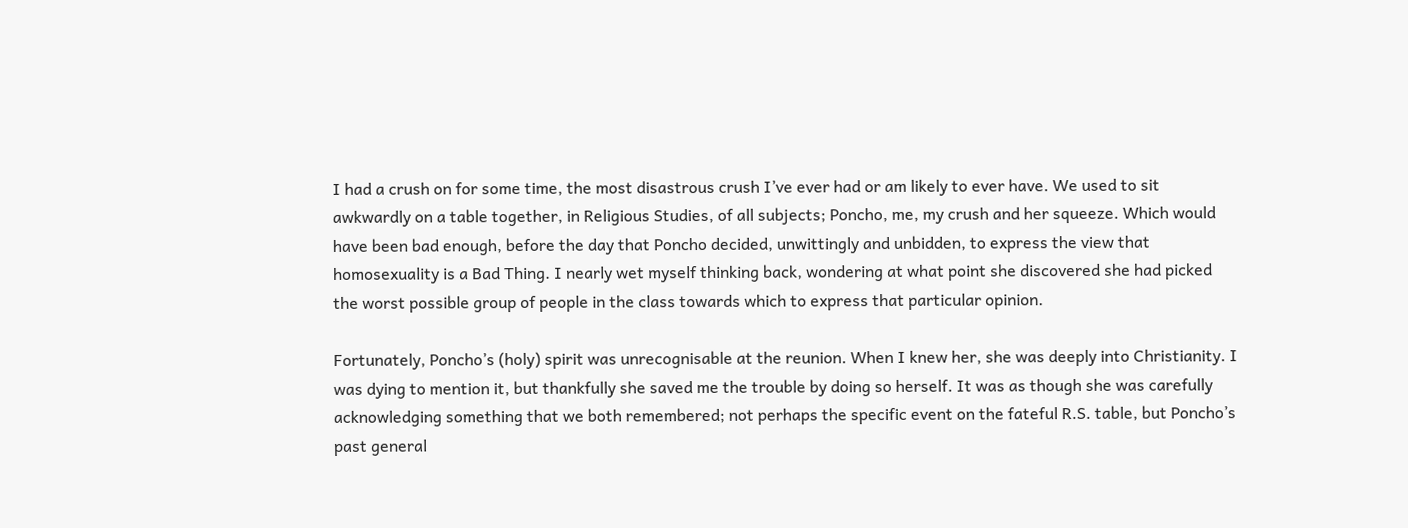I had a crush on for some time, the most disastrous crush I’ve ever had or am likely to ever have. We used to sit awkwardly on a table together, in Religious Studies, of all subjects; Poncho, me, my crush and her squeeze. Which would have been bad enough, before the day that Poncho decided, unwittingly and unbidden, to express the view that homosexuality is a Bad Thing. I nearly wet myself thinking back, wondering at what point she discovered she had picked the worst possible group of people in the class towards which to express that particular opinion.

Fortunately, Poncho’s (holy) spirit was unrecognisable at the reunion. When I knew her, she was deeply into Christianity. I was dying to mention it, but thankfully she saved me the trouble by doing so herself. It was as though she was carefully acknowledging something that we both remembered; not perhaps the specific event on the fateful R.S. table, but Poncho’s past general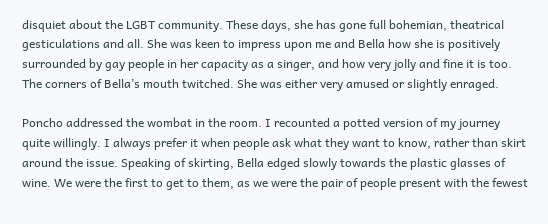disquiet about the LGBT community. These days, she has gone full bohemian, theatrical gesticulations and all. She was keen to impress upon me and Bella how she is positively surrounded by gay people in her capacity as a singer, and how very jolly and fine it is too. The corners of Bella’s mouth twitched. She was either very amused or slightly enraged.

Poncho addressed the wombat in the room. I recounted a potted version of my journey quite willingly. I always prefer it when people ask what they want to know, rather than skirt around the issue. Speaking of skirting, Bella edged slowly towards the plastic glasses of wine. We were the first to get to them, as we were the pair of people present with the fewest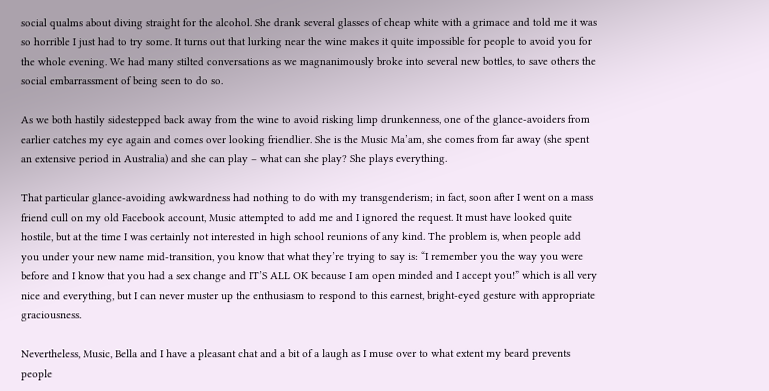social qualms about diving straight for the alcohol. She drank several glasses of cheap white with a grimace and told me it was so horrible I just had to try some. It turns out that lurking near the wine makes it quite impossible for people to avoid you for the whole evening. We had many stilted conversations as we magnanimously broke into several new bottles, to save others the social embarrassment of being seen to do so.

As we both hastily sidestepped back away from the wine to avoid risking limp drunkenness, one of the glance-avoiders from earlier catches my eye again and comes over looking friendlier. She is the Music Ma’am, she comes from far away (she spent an extensive period in Australia) and she can play – what can she play? She plays everything.

That particular glance-avoiding awkwardness had nothing to do with my transgenderism; in fact, soon after I went on a mass friend cull on my old Facebook account, Music attempted to add me and I ignored the request. It must have looked quite hostile, but at the time I was certainly not interested in high school reunions of any kind. The problem is, when people add you under your new name mid-transition, you know that what they’re trying to say is: “I remember you the way you were before and I know that you had a sex change and IT’S ALL OK because I am open minded and I accept you!” which is all very nice and everything, but I can never muster up the enthusiasm to respond to this earnest, bright-eyed gesture with appropriate graciousness.

Nevertheless, Music, Bella and I have a pleasant chat and a bit of a laugh as I muse over to what extent my beard prevents people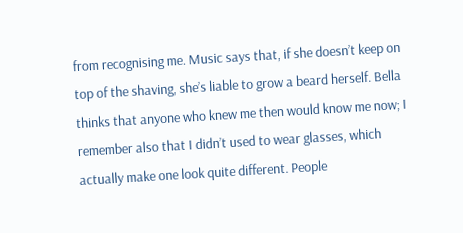from recognising me. Music says that, if she doesn’t keep on top of the shaving, she’s liable to grow a beard herself. Bella thinks that anyone who knew me then would know me now; I remember also that I didn’t used to wear glasses, which actually make one look quite different. People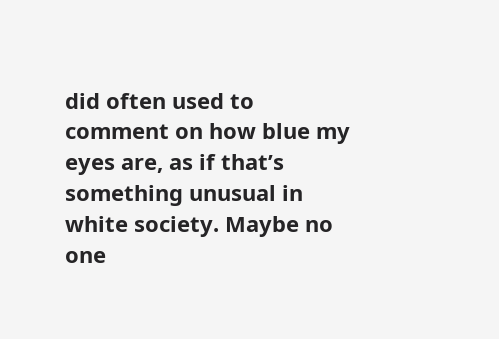did often used to comment on how blue my eyes are, as if that’s something unusual in white society. Maybe no one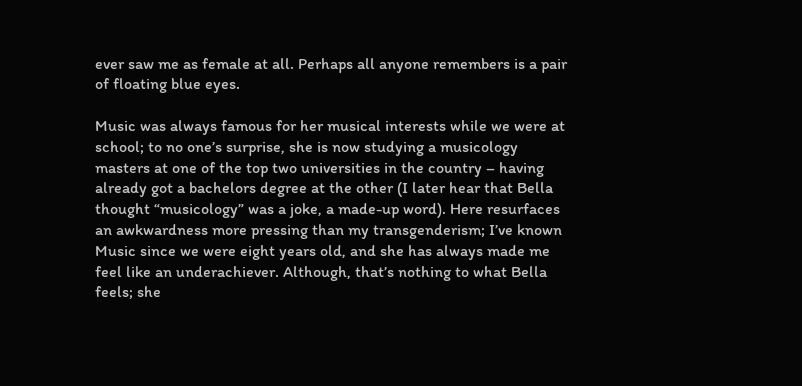ever saw me as female at all. Perhaps all anyone remembers is a pair of floating blue eyes.

Music was always famous for her musical interests while we were at school; to no one’s surprise, she is now studying a musicology masters at one of the top two universities in the country – having already got a bachelors degree at the other (I later hear that Bella thought “musicology” was a joke, a made-up word). Here resurfaces an awkwardness more pressing than my transgenderism; I’ve known Music since we were eight years old, and she has always made me feel like an underachiever. Although, that’s nothing to what Bella feels; she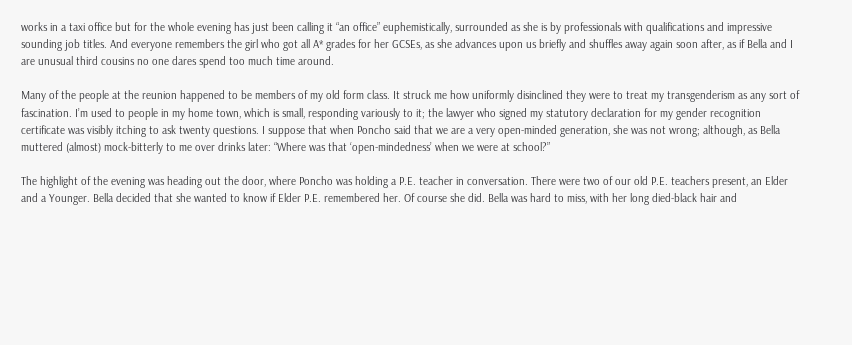works in a taxi office but for the whole evening has just been calling it “an office” euphemistically, surrounded as she is by professionals with qualifications and impressive sounding job titles. And everyone remembers the girl who got all A* grades for her GCSEs, as she advances upon us briefly and shuffles away again soon after, as if Bella and I are unusual third cousins no one dares spend too much time around.

Many of the people at the reunion happened to be members of my old form class. It struck me how uniformly disinclined they were to treat my transgenderism as any sort of fascination. I’m used to people in my home town, which is small, responding variously to it; the lawyer who signed my statutory declaration for my gender recognition certificate was visibly itching to ask twenty questions. I suppose that when Poncho said that we are a very open-minded generation, she was not wrong; although, as Bella muttered (almost) mock-bitterly to me over drinks later: “Where was that ‘open-mindedness’ when we were at school?”

The highlight of the evening was heading out the door, where Poncho was holding a P.E. teacher in conversation. There were two of our old P.E. teachers present, an Elder and a Younger. Bella decided that she wanted to know if Elder P.E. remembered her. Of course she did. Bella was hard to miss, with her long died-black hair and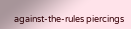against-the-rules piercings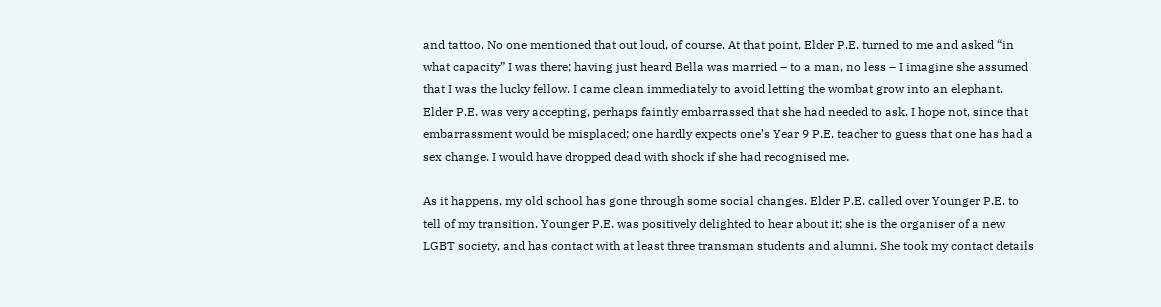and tattoo. No one mentioned that out loud, of course. At that point, Elder P.E. turned to me and asked “in what capacity” I was there; having just heard Bella was married – to a man, no less – I imagine she assumed that I was the lucky fellow. I came clean immediately to avoid letting the wombat grow into an elephant. Elder P.E. was very accepting, perhaps faintly embarrassed that she had needed to ask. I hope not, since that embarrassment would be misplaced; one hardly expects one’s Year 9 P.E. teacher to guess that one has had a sex change. I would have dropped dead with shock if she had recognised me.

As it happens, my old school has gone through some social changes. Elder P.E. called over Younger P.E. to tell of my transition. Younger P.E. was positively delighted to hear about it; she is the organiser of a new LGBT society, and has contact with at least three transman students and alumni. She took my contact details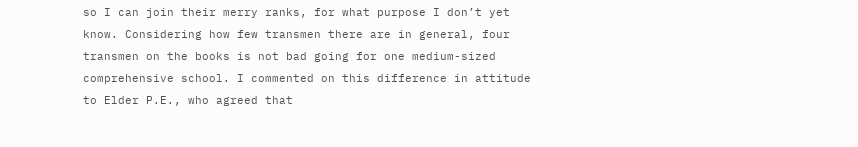so I can join their merry ranks, for what purpose I don’t yet know. Considering how few transmen there are in general, four transmen on the books is not bad going for one medium-sized comprehensive school. I commented on this difference in attitude to Elder P.E., who agreed that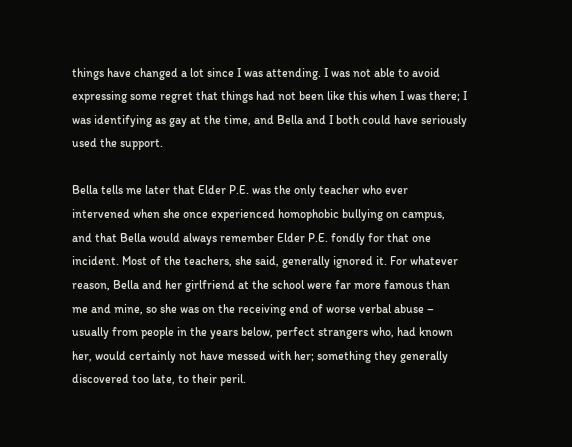things have changed a lot since I was attending. I was not able to avoid expressing some regret that things had not been like this when I was there; I was identifying as gay at the time, and Bella and I both could have seriously used the support.

Bella tells me later that Elder P.E. was the only teacher who ever intervened when she once experienced homophobic bullying on campus, and that Bella would always remember Elder P.E. fondly for that one incident. Most of the teachers, she said, generally ignored it. For whatever reason, Bella and her girlfriend at the school were far more famous than me and mine, so she was on the receiving end of worse verbal abuse – usually from people in the years below, perfect strangers who, had known her, would certainly not have messed with her; something they generally discovered too late, to their peril.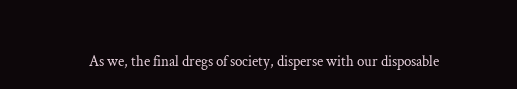As we, the final dregs of society, disperse with our disposable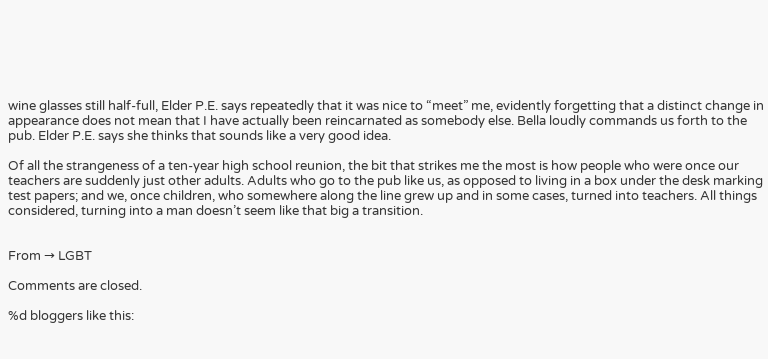wine glasses still half-full, Elder P.E. says repeatedly that it was nice to “meet” me, evidently forgetting that a distinct change in appearance does not mean that I have actually been reincarnated as somebody else. Bella loudly commands us forth to the pub. Elder P.E. says she thinks that sounds like a very good idea.

Of all the strangeness of a ten-year high school reunion, the bit that strikes me the most is how people who were once our teachers are suddenly just other adults. Adults who go to the pub like us, as opposed to living in a box under the desk marking test papers; and we, once children, who somewhere along the line grew up and in some cases, turned into teachers. All things considered, turning into a man doesn’t seem like that big a transition.


From → LGBT

Comments are closed.

%d bloggers like this: